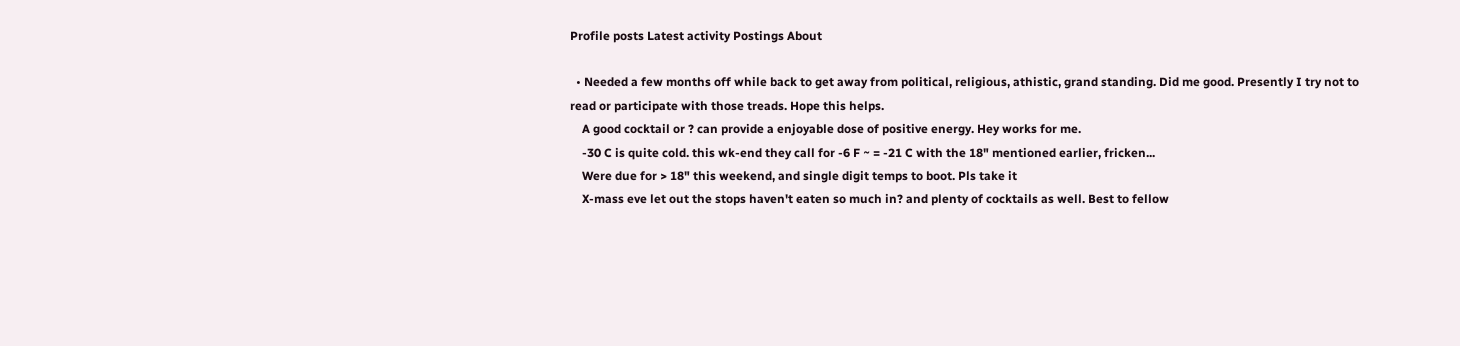Profile posts Latest activity Postings About

  • Needed a few months off while back to get away from political, religious, athistic, grand standing. Did me good. Presently I try not to read or participate with those treads. Hope this helps.
    A good cocktail or ? can provide a enjoyable dose of positive energy. Hey works for me.
    -30 C is quite cold. this wk-end they call for -6 F ~ = -21 C with the 18" mentioned earlier, fricken...
    Were due for > 18" this weekend, and single digit temps to boot. Pls take it
    X-mass eve let out the stops haven't eaten so much in? and plenty of cocktails as well. Best to fellow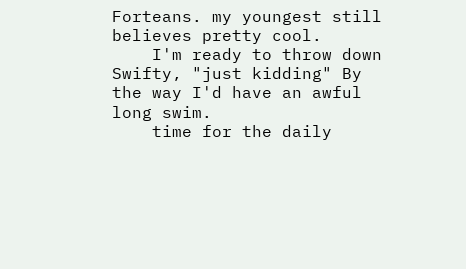Forteans. my youngest still believes pretty cool.
    I'm ready to throw down Swifty, "just kidding" By the way I'd have an awful long swim.
    time for the daily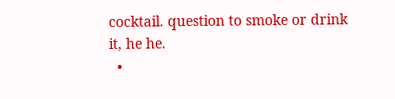cocktail. question to smoke or drink it, he he.
  •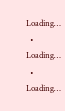Loading…
  • Loading…
  • Loading…